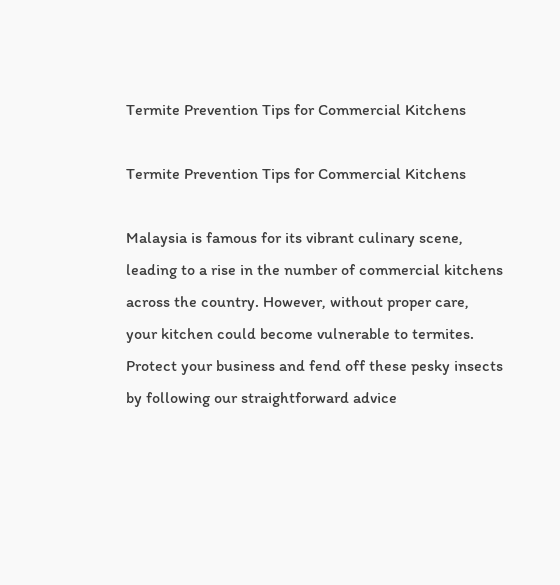Termite Prevention Tips for Commercial Kitchens

Termite Prevention Tips for Commercial Kitchens

Malaysia is famous for its vibrant culinary scene, leading to a rise in the number of commercial kitchens across the country. However, without proper care, your kitchen could become vulnerable to termites. Protect your business and fend off these pesky insects by following our straightforward advice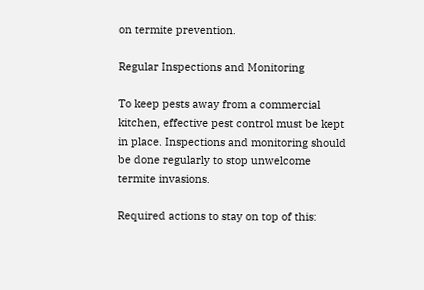on termite prevention.

Regular Inspections and Monitoring

To keep pests away from a commercial kitchen, effective pest control must be kept in place. Inspections and monitoring should be done regularly to stop unwelcome termite invasions.

Required actions to stay on top of this: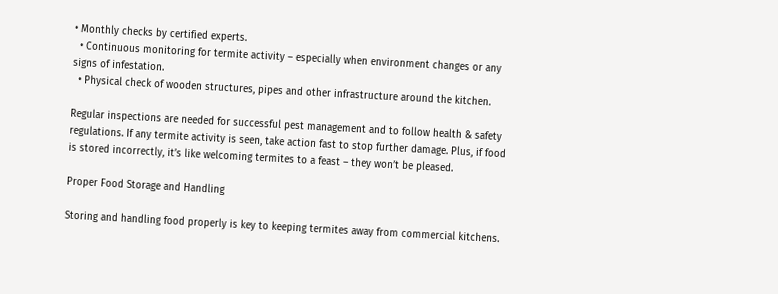• Monthly checks by certified experts.
  • Continuous monitoring for termite activity – especially when environment changes or any signs of infestation.
  • Physical check of wooden structures, pipes and other infrastructure around the kitchen.

Regular inspections are needed for successful pest management and to follow health & safety regulations. If any termite activity is seen, take action fast to stop further damage. Plus, if food is stored incorrectly, it’s like welcoming termites to a feast – they won’t be pleased.

Proper Food Storage and Handling

Storing and handling food properly is key to keeping termites away from commercial kitchens.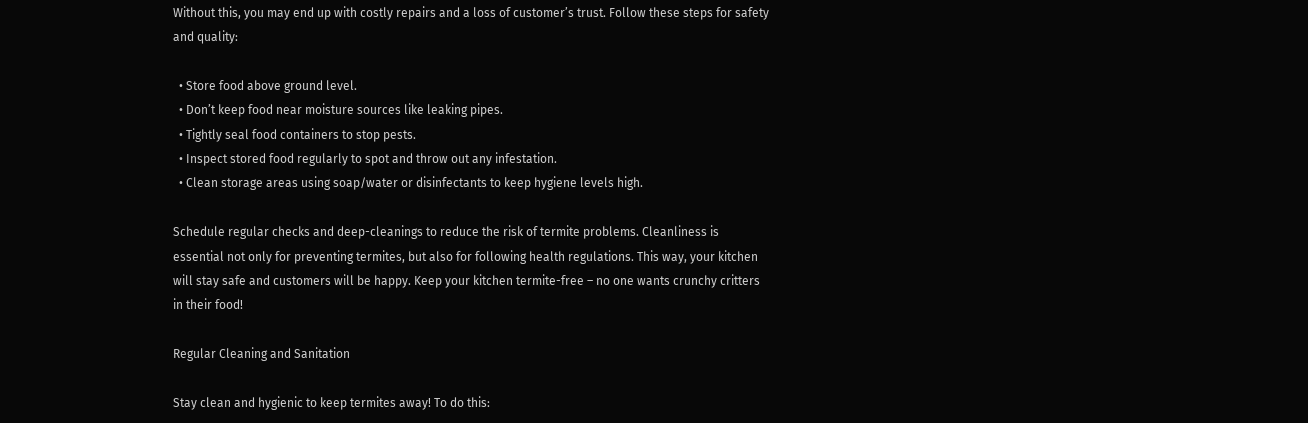Without this, you may end up with costly repairs and a loss of customer’s trust. Follow these steps for safety and quality:

  • Store food above ground level.
  • Don’t keep food near moisture sources like leaking pipes.
  • Tightly seal food containers to stop pests.
  • Inspect stored food regularly to spot and throw out any infestation.
  • Clean storage areas using soap/water or disinfectants to keep hygiene levels high.

Schedule regular checks and deep-cleanings to reduce the risk of termite problems. Cleanliness is essential not only for preventing termites, but also for following health regulations. This way, your kitchen will stay safe and customers will be happy. Keep your kitchen termite-free – no one wants crunchy critters in their food!

Regular Cleaning and Sanitation

Stay clean and hygienic to keep termites away! To do this: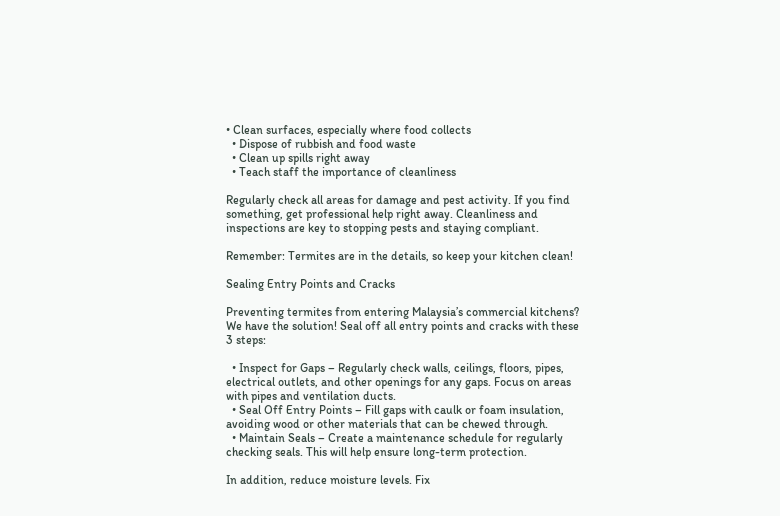• Clean surfaces, especially where food collects
  • Dispose of rubbish and food waste
  • Clean up spills right away
  • Teach staff the importance of cleanliness

Regularly check all areas for damage and pest activity. If you find something, get professional help right away. Cleanliness and inspections are key to stopping pests and staying compliant.

Remember: Termites are in the details, so keep your kitchen clean!

Sealing Entry Points and Cracks

Preventing termites from entering Malaysia’s commercial kitchens? We have the solution! Seal off all entry points and cracks with these 3 steps:

  • Inspect for Gaps – Regularly check walls, ceilings, floors, pipes, electrical outlets, and other openings for any gaps. Focus on areas with pipes and ventilation ducts.
  • Seal Off Entry Points – Fill gaps with caulk or foam insulation, avoiding wood or other materials that can be chewed through.
  • Maintain Seals – Create a maintenance schedule for regularly checking seals. This will help ensure long-term protection.

In addition, reduce moisture levels. Fix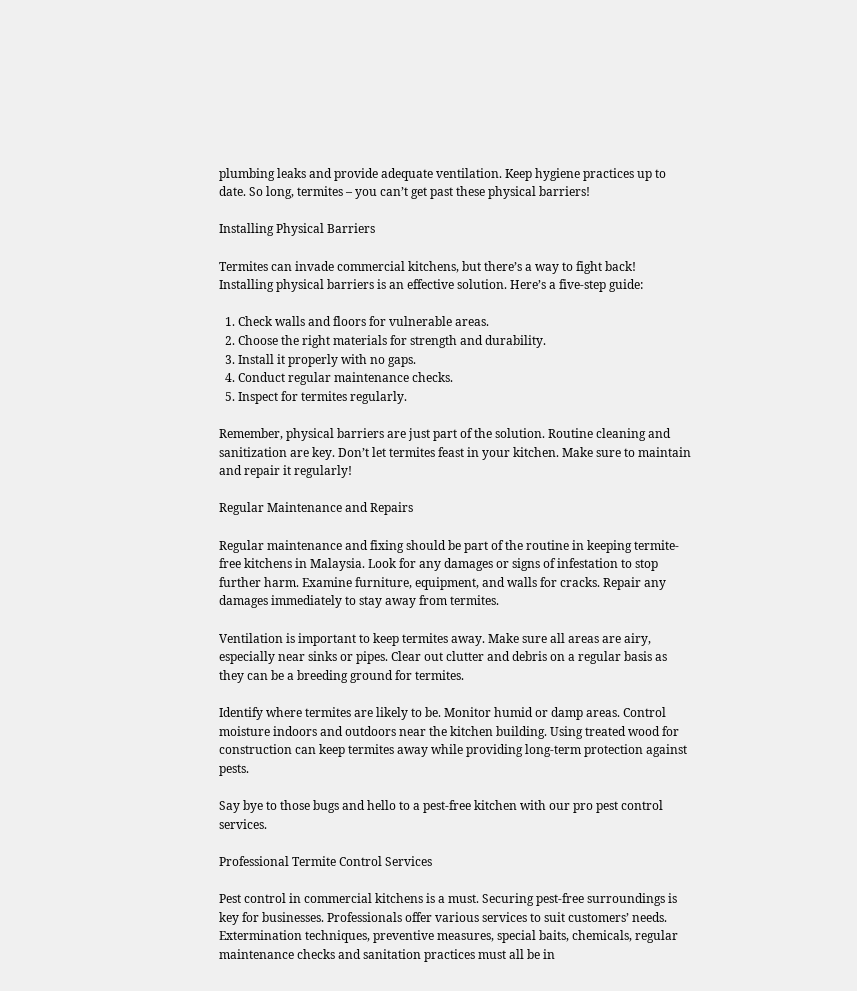plumbing leaks and provide adequate ventilation. Keep hygiene practices up to date. So long, termites – you can’t get past these physical barriers!

Installing Physical Barriers

Termites can invade commercial kitchens, but there’s a way to fight back! Installing physical barriers is an effective solution. Here’s a five-step guide:

  1. Check walls and floors for vulnerable areas.
  2. Choose the right materials for strength and durability.
  3. Install it properly with no gaps.
  4. Conduct regular maintenance checks.
  5. Inspect for termites regularly.

Remember, physical barriers are just part of the solution. Routine cleaning and sanitization are key. Don’t let termites feast in your kitchen. Make sure to maintain and repair it regularly!

Regular Maintenance and Repairs

Regular maintenance and fixing should be part of the routine in keeping termite-free kitchens in Malaysia. Look for any damages or signs of infestation to stop further harm. Examine furniture, equipment, and walls for cracks. Repair any damages immediately to stay away from termites.

Ventilation is important to keep termites away. Make sure all areas are airy, especially near sinks or pipes. Clear out clutter and debris on a regular basis as they can be a breeding ground for termites.

Identify where termites are likely to be. Monitor humid or damp areas. Control moisture indoors and outdoors near the kitchen building. Using treated wood for construction can keep termites away while providing long-term protection against pests.

Say bye to those bugs and hello to a pest-free kitchen with our pro pest control services.

Professional Termite Control Services

Pest control in commercial kitchens is a must. Securing pest-free surroundings is key for businesses. Professionals offer various services to suit customers’ needs. Extermination techniques, preventive measures, special baits, chemicals, regular maintenance checks and sanitation practices must all be in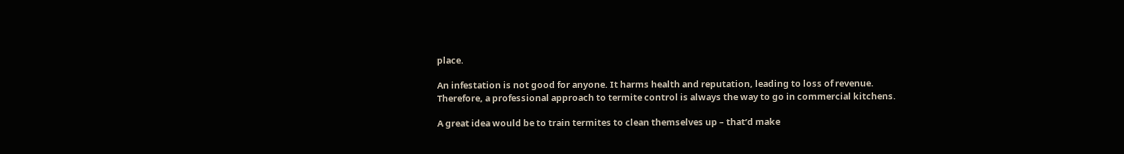place.

An infestation is not good for anyone. It harms health and reputation, leading to loss of revenue. Therefore, a professional approach to termite control is always the way to go in commercial kitchens.

A great idea would be to train termites to clean themselves up – that’d make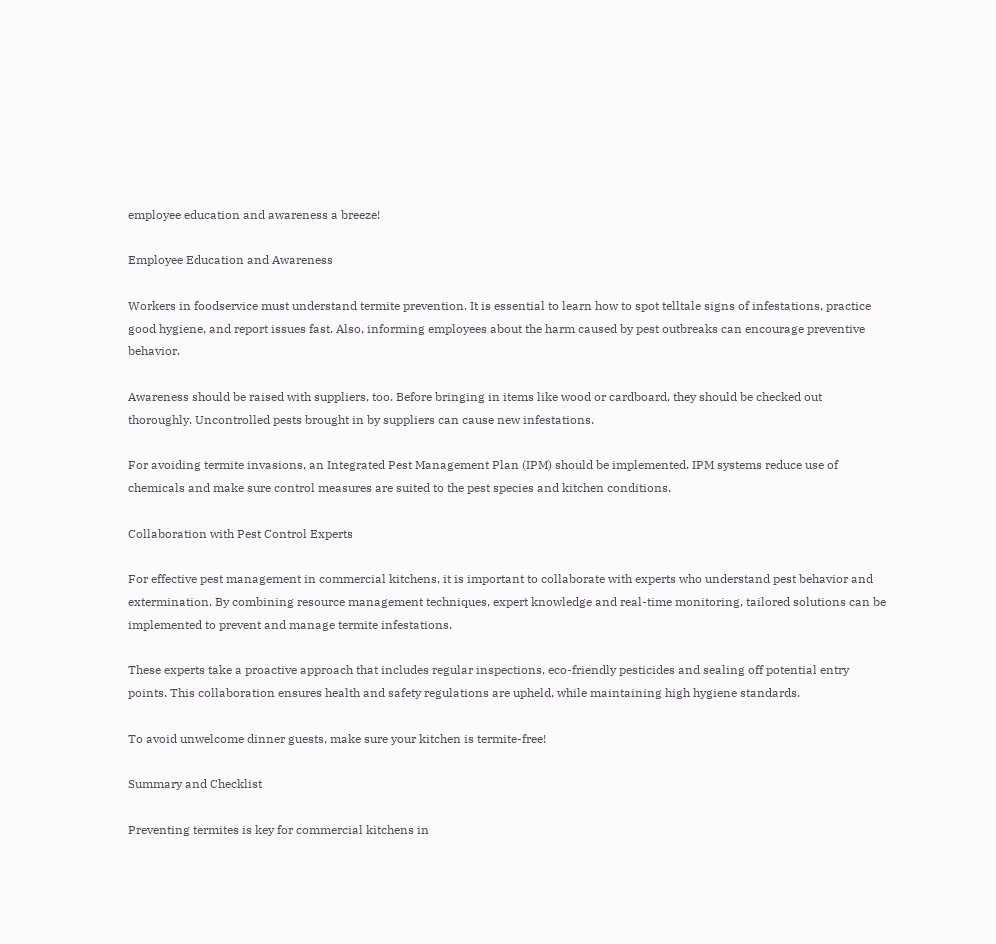employee education and awareness a breeze!

Employee Education and Awareness

Workers in foodservice must understand termite prevention. It is essential to learn how to spot telltale signs of infestations, practice good hygiene, and report issues fast. Also, informing employees about the harm caused by pest outbreaks can encourage preventive behavior.

Awareness should be raised with suppliers, too. Before bringing in items like wood or cardboard, they should be checked out thoroughly. Uncontrolled pests brought in by suppliers can cause new infestations.

For avoiding termite invasions, an Integrated Pest Management Plan (IPM) should be implemented. IPM systems reduce use of chemicals and make sure control measures are suited to the pest species and kitchen conditions.

Collaboration with Pest Control Experts

For effective pest management in commercial kitchens, it is important to collaborate with experts who understand pest behavior and extermination. By combining resource management techniques, expert knowledge and real-time monitoring, tailored solutions can be implemented to prevent and manage termite infestations.

These experts take a proactive approach that includes regular inspections, eco-friendly pesticides and sealing off potential entry points. This collaboration ensures health and safety regulations are upheld, while maintaining high hygiene standards.

To avoid unwelcome dinner guests, make sure your kitchen is termite-free!

Summary and Checklist

Preventing termites is key for commercial kitchens in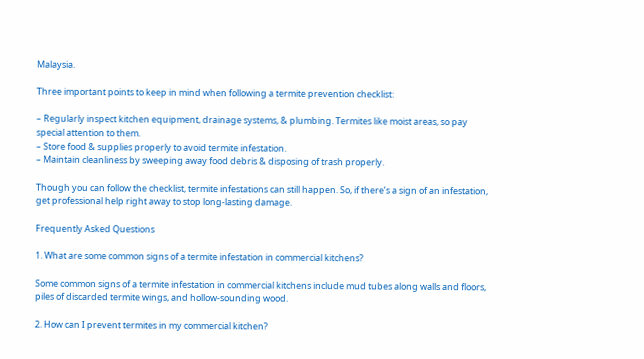Malaysia.

Three important points to keep in mind when following a termite prevention checklist:

– Regularly inspect kitchen equipment, drainage systems, & plumbing. Termites like moist areas, so pay special attention to them.
– Store food & supplies properly to avoid termite infestation.
– Maintain cleanliness by sweeping away food debris & disposing of trash properly.

Though you can follow the checklist, termite infestations can still happen. So, if there’s a sign of an infestation, get professional help right away to stop long-lasting damage.

Frequently Asked Questions

1. What are some common signs of a termite infestation in commercial kitchens?

Some common signs of a termite infestation in commercial kitchens include mud tubes along walls and floors, piles of discarded termite wings, and hollow-sounding wood.

2. How can I prevent termites in my commercial kitchen?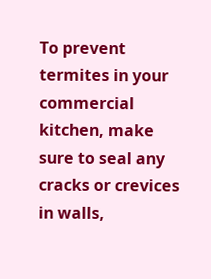To prevent termites in your commercial kitchen, make sure to seal any cracks or crevices in walls,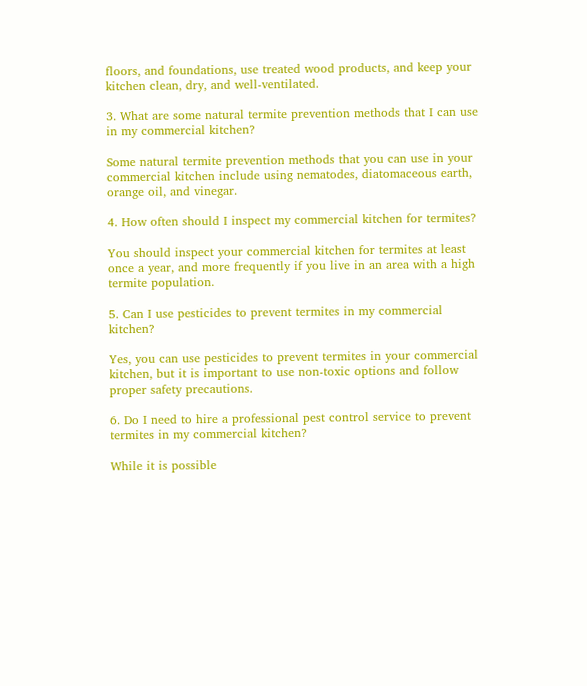floors, and foundations, use treated wood products, and keep your kitchen clean, dry, and well-ventilated.

3. What are some natural termite prevention methods that I can use in my commercial kitchen?

Some natural termite prevention methods that you can use in your commercial kitchen include using nematodes, diatomaceous earth, orange oil, and vinegar.

4. How often should I inspect my commercial kitchen for termites?

You should inspect your commercial kitchen for termites at least once a year, and more frequently if you live in an area with a high termite population.

5. Can I use pesticides to prevent termites in my commercial kitchen?

Yes, you can use pesticides to prevent termites in your commercial kitchen, but it is important to use non-toxic options and follow proper safety precautions.

6. Do I need to hire a professional pest control service to prevent termites in my commercial kitchen?

While it is possible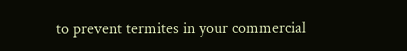to prevent termites in your commercial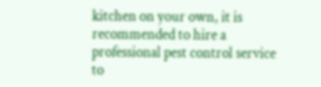kitchen on your own, it is recommended to hire a professional pest control service to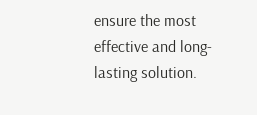ensure the most effective and long-lasting solution.